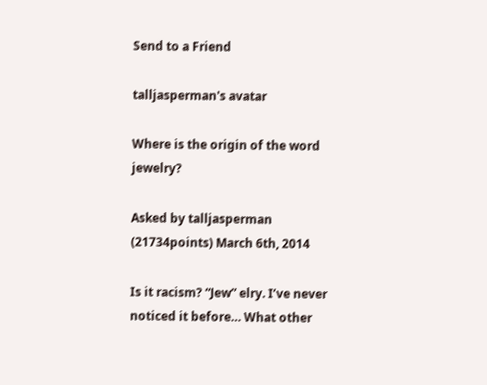Send to a Friend

talljasperman's avatar

Where is the origin of the word jewelry?

Asked by talljasperman (21734points) March 6th, 2014

Is it racism? “Jew” elry. I’ve never noticed it before… What other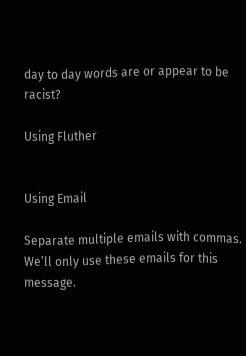day to day words are or appear to be racist?

Using Fluther


Using Email

Separate multiple emails with commas.
We’ll only use these emails for this message.